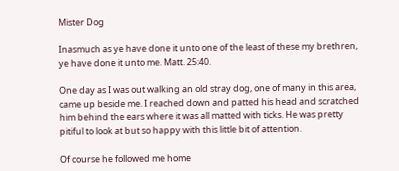Mister Dog

Inasmuch as ye have done it unto one of the least of these my brethren, ye have done it unto me. Matt. 25:40.

One day as I was out walking an old stray dog, one of many in this area, came up beside me. I reached down and patted his head and scratched him behind the ears where it was all matted with ticks. He was pretty pitiful to look at but so happy with this little bit of attention.

Of course he followed me home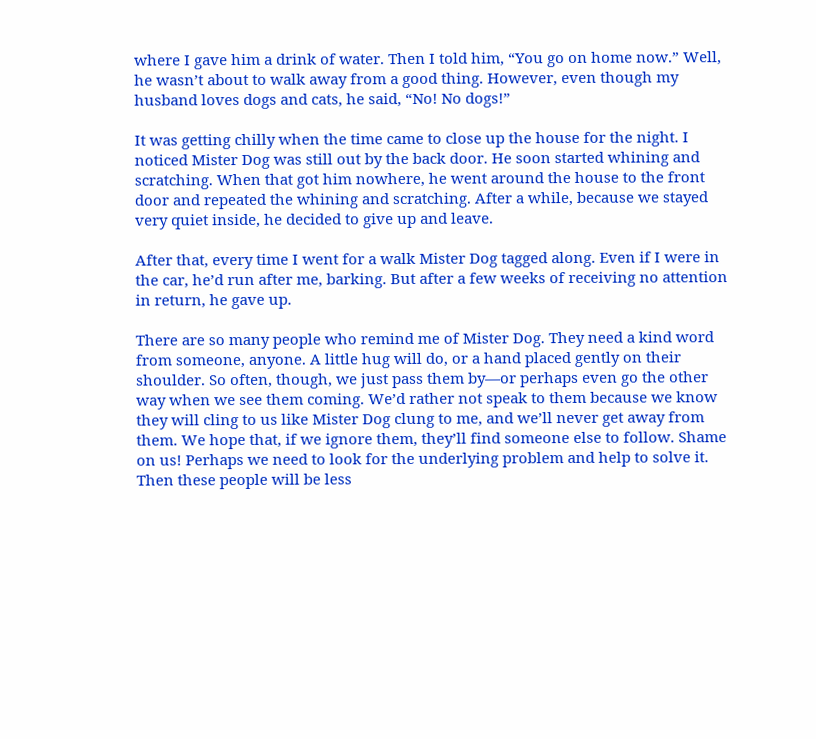where I gave him a drink of water. Then I told him, “You go on home now.” Well, he wasn’t about to walk away from a good thing. However, even though my husband loves dogs and cats, he said, “No! No dogs!”

It was getting chilly when the time came to close up the house for the night. I noticed Mister Dog was still out by the back door. He soon started whining and scratching. When that got him nowhere, he went around the house to the front door and repeated the whining and scratching. After a while, because we stayed very quiet inside, he decided to give up and leave.

After that, every time I went for a walk Mister Dog tagged along. Even if I were in the car, he’d run after me, barking. But after a few weeks of receiving no attention in return, he gave up.

There are so many people who remind me of Mister Dog. They need a kind word from someone, anyone. A little hug will do, or a hand placed gently on their shoulder. So often, though, we just pass them by—or perhaps even go the other way when we see them coming. We’d rather not speak to them because we know they will cling to us like Mister Dog clung to me, and we’ll never get away from them. We hope that, if we ignore them, they’ll find someone else to follow. Shame on us! Perhaps we need to look for the underlying problem and help to solve it. Then these people will be less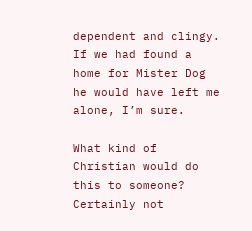dependent and clingy. If we had found a home for Mister Dog he would have left me alone, I’m sure.

What kind of Christian would do this to someone? Certainly not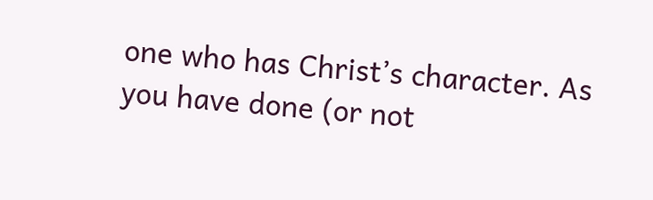one who has Christ’s character. As you have done (or not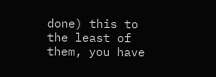done) this to the least of them, you have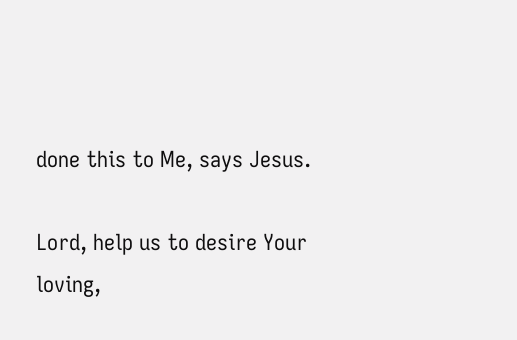done this to Me, says Jesus.

Lord, help us to desire Your loving,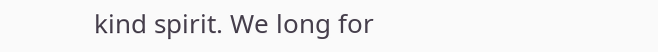kind spirit. We long for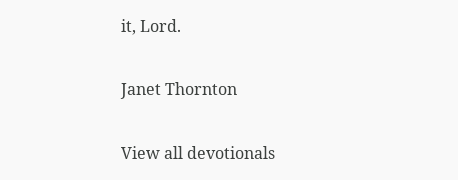it, Lord.

Janet Thornton

View all devotionals